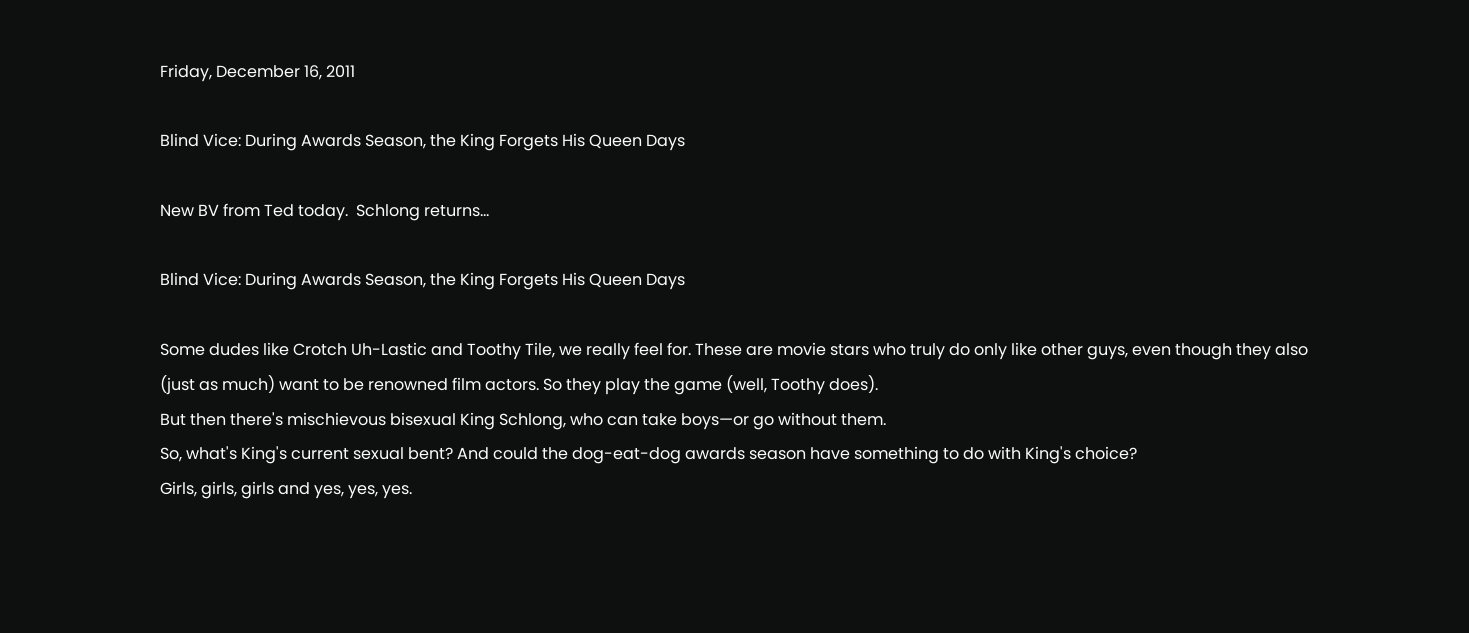Friday, December 16, 2011

Blind Vice: During Awards Season, the King Forgets His Queen Days

New BV from Ted today.  Schlong returns...

Blind Vice: During Awards Season, the King Forgets His Queen Days

Some dudes like Crotch Uh-Lastic and Toothy Tile, we really feel for. These are movie stars who truly do only like other guys, even though they also (just as much) want to be renowned film actors. So they play the game (well, Toothy does).
But then there's mischievous bisexual King Schlong, who can take boys—or go without them.
So, what's King's current sexual bent? And could the dog-eat-dog awards season have something to do with King's choice?
Girls, girls, girls and yes, yes, yes.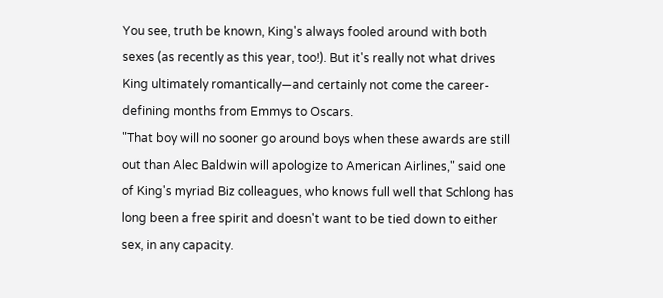You see, truth be known, King's always fooled around with both sexes (as recently as this year, too!). But it's really not what drives King ultimately romantically—and certainly not come the career-defining months from Emmys to Oscars.
"That boy will no sooner go around boys when these awards are still out than Alec Baldwin will apologize to American Airlines," said one of King's myriad Biz colleagues, who knows full well that Schlong has long been a free spirit and doesn't want to be tied down to either sex, in any capacity.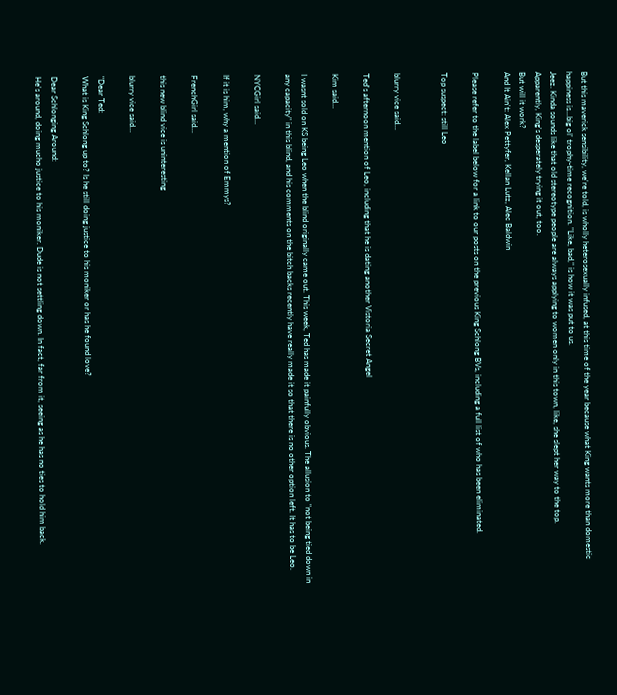But this maverick sensibility, we're told, is wholly heterosexually infused, at this time of the year because what King wants more than domestic happiness is...big ol' trophy-time recognition. "Like, bad," is how it was put to us.
Jeez. Kinda sounds like that old stereotype people are always applying to women only in this town, like, she slept her way to the top.
Apparently, King's desperately trying it out, too.
But will it work?
And It Ain't: Alex Pettyfer, Kellan Lutz, Alec Baldwin

Please refer to the label below for a link to our posts on the previous King Schlong BVs, including a full list of who has been eliminated.

Top suspect: still Leo


blurry vice said...

Ted's afternoon mention of Leo, including that he is dating another Vistoria Secret Angel

Kim said...

I wasnt sold on KS being Leo when the blind originally came out. This week, Ted has made it painfully obvious. The allusion to "not being tied down in any capacity" in this blind, and his comments on the bitch backs recently have really made it so that there is no other option left. It has to be Leo.

NYCGirl said...

If it is him, why a mention of Emmys?

FrenchGirl said...

this new blind vice is uninteresting

blurry vice said...

"Dear Ted:
What is King Schlong up to? Is he still doing justice to his moniker or has he found love?

Dear Schlonging Around:
He's around, doing mucho justice to his moniker. Dude is not settling down. In fact, far from it, seeing as he has no ties to hold him back.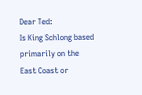Dear Ted:
Is King Schlong based primarily on the East Coast or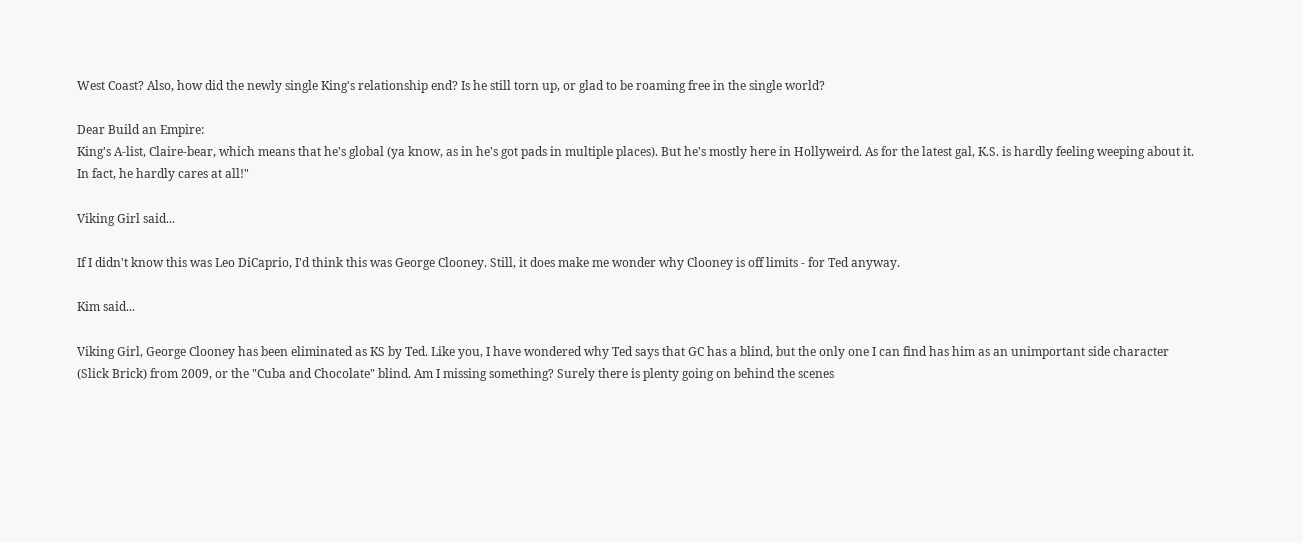West Coast? Also, how did the newly single King's relationship end? Is he still torn up, or glad to be roaming free in the single world?

Dear Build an Empire:
King's A-list, Claire-bear, which means that he's global (ya know, as in he's got pads in multiple places). But he's mostly here in Hollyweird. As for the latest gal, K.S. is hardly feeling weeping about it. In fact, he hardly cares at all!"

Viking Girl said...

If I didn't know this was Leo DiCaprio, I'd think this was George Clooney. Still, it does make me wonder why Clooney is off limits - for Ted anyway.

Kim said...

Viking Girl, George Clooney has been eliminated as KS by Ted. Like you, I have wondered why Ted says that GC has a blind, but the only one I can find has him as an unimportant side character (Slick Brick) from 2009, or the "Cuba and Chocolate" blind. Am I missing something? Surely there is plenty going on behind the scenes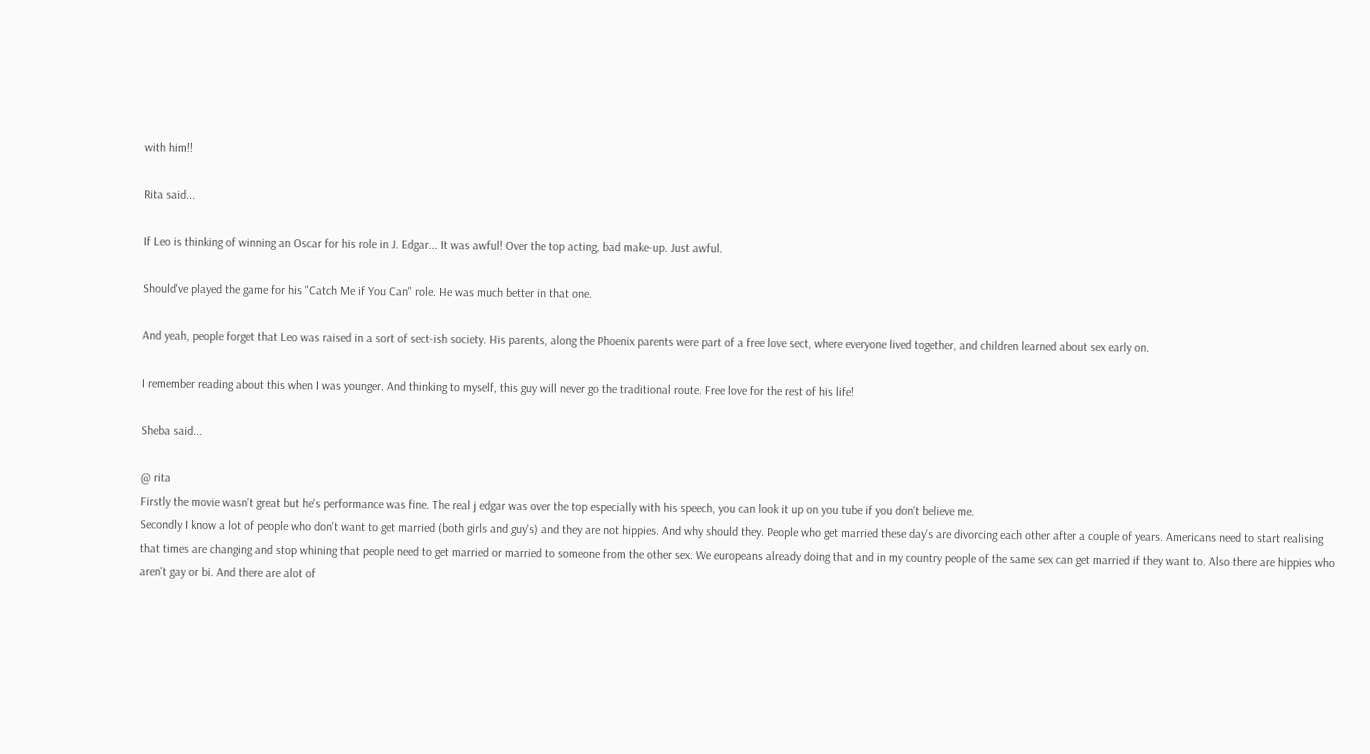with him!!

Rita said...

If Leo is thinking of winning an Oscar for his role in J. Edgar... It was awful! Over the top acting, bad make-up. Just awful.

Should've played the game for his "Catch Me if You Can" role. He was much better in that one.

And yeah, people forget that Leo was raised in a sort of sect-ish society. His parents, along the Phoenix parents were part of a free love sect, where everyone lived together, and children learned about sex early on.

I remember reading about this when I was younger. And thinking to myself, this guy will never go the traditional route. Free love for the rest of his life!

Sheba said...

@ rita
Firstly the movie wasn't great but he's performance was fine. The real j edgar was over the top especially with his speech, you can look it up on you tube if you don't believe me.
Secondly I know a lot of people who don't want to get married (both girls and guy's) and they are not hippies. And why should they. People who get married these day's are divorcing each other after a couple of years. Americans need to start realising that times are changing and stop whining that people need to get married or married to someone from the other sex. We europeans already doing that and in my country people of the same sex can get married if they want to. Also there are hippies who aren't gay or bi. And there are alot of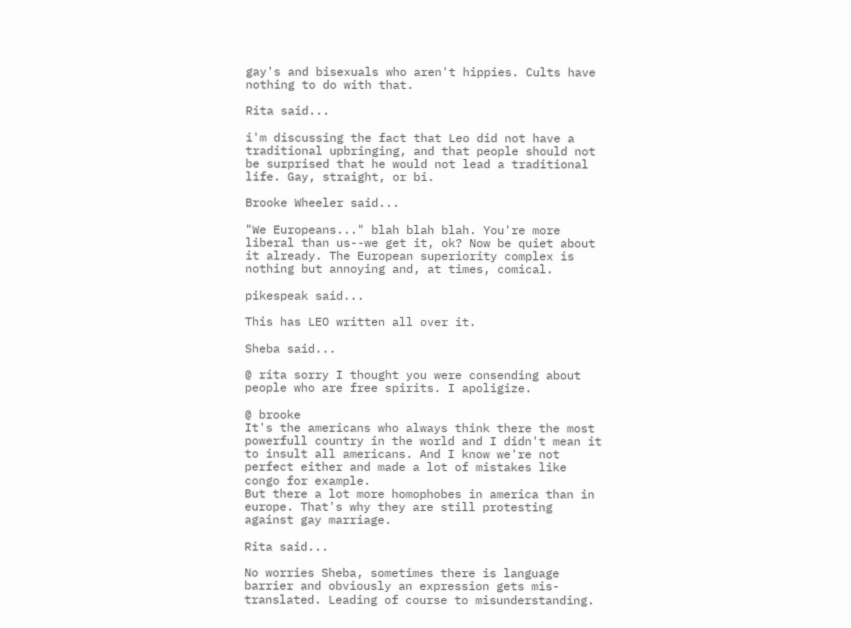gay's and bisexuals who aren't hippies. Cults have nothing to do with that.

Rita said...

i'm discussing the fact that Leo did not have a traditional upbringing, and that people should not be surprised that he would not lead a traditional life. Gay, straight, or bi.

Brooke Wheeler said...

"We Europeans..." blah blah blah. You're more liberal than us--we get it, ok? Now be quiet about it already. The European superiority complex is nothing but annoying and, at times, comical.

pikespeak said...

This has LEO written all over it.

Sheba said...

@ rita sorry I thought you were consending about people who are free spirits. I apoligize.

@ brooke
It's the americans who always think there the most powerfull country in the world and I didn't mean it to insult all americans. And I know we're not perfect either and made a lot of mistakes like congo for example.
But there a lot more homophobes in america than in europe. That's why they are still protesting against gay marriage.

Rita said...

No worries Sheba, sometimes there is language barrier and obviously an expression gets mis-translated. Leading of course to misunderstanding.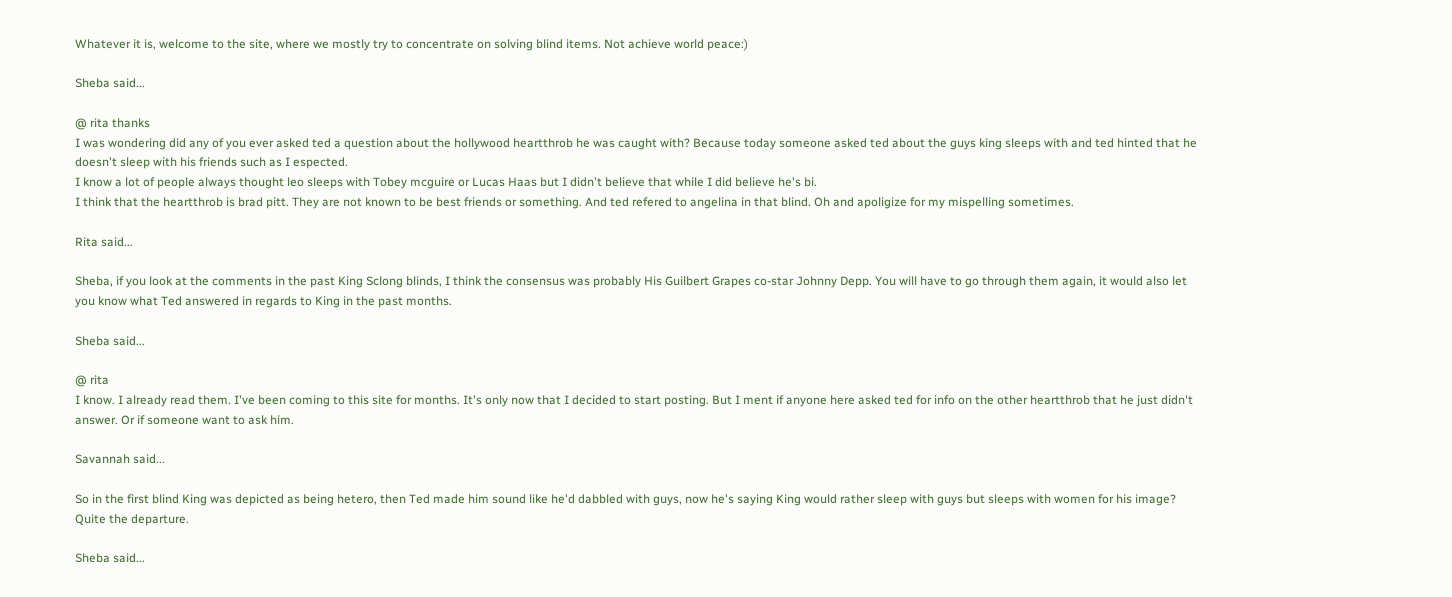Whatever it is, welcome to the site, where we mostly try to concentrate on solving blind items. Not achieve world peace:)

Sheba said...

@ rita thanks
I was wondering did any of you ever asked ted a question about the hollywood heartthrob he was caught with? Because today someone asked ted about the guys king sleeps with and ted hinted that he doesn't sleep with his friends such as I espected.
I know a lot of people always thought leo sleeps with Tobey mcguire or Lucas Haas but I didn't believe that while I did believe he's bi.
I think that the heartthrob is brad pitt. They are not known to be best friends or something. And ted refered to angelina in that blind. Oh and apoligize for my mispelling sometimes.

Rita said...

Sheba, if you look at the comments in the past King Sclong blinds, I think the consensus was probably His Guilbert Grapes co-star Johnny Depp. You will have to go through them again, it would also let you know what Ted answered in regards to King in the past months.

Sheba said...

@ rita
I know. I already read them. I've been coming to this site for months. It's only now that I decided to start posting. But I ment if anyone here asked ted for info on the other heartthrob that he just didn't answer. Or if someone want to ask him.

Savannah said...

So in the first blind King was depicted as being hetero, then Ted made him sound like he'd dabbled with guys, now he's saying King would rather sleep with guys but sleeps with women for his image? Quite the departure.

Sheba said...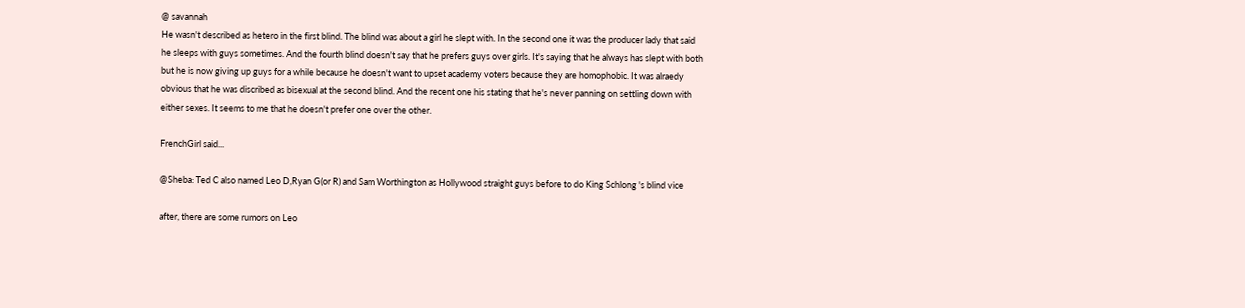@ savannah
He wasn't described as hetero in the first blind. The blind was about a girl he slept with. In the second one it was the producer lady that said he sleeps with guys sometimes. And the fourth blind doesn't say that he prefers guys over girls. It's saying that he always has slept with both but he is now giving up guys for a while because he doesn't want to upset academy voters because they are homophobic. It was alraedy obvious that he was discribed as bisexual at the second blind. And the recent one his stating that he's never panning on settling down with either sexes. It seems to me that he doesn't prefer one over the other.

FrenchGirl said...

@Sheba: Ted C also named Leo D,Ryan G(or R) and Sam Worthington as Hollywood straight guys before to do King Schlong 's blind vice

after, there are some rumors on Leo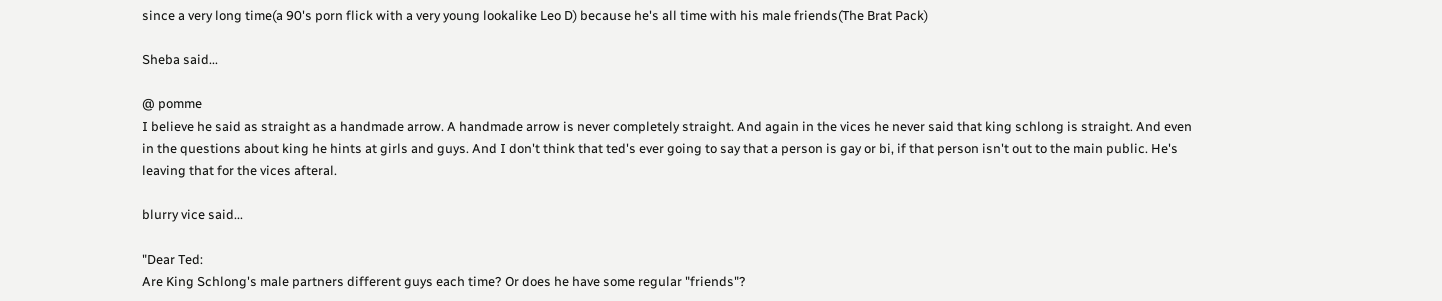since a very long time(a 90's porn flick with a very young lookalike Leo D) because he's all time with his male friends(The Brat Pack)

Sheba said...

@ pomme
I believe he said as straight as a handmade arrow. A handmade arrow is never completely straight. And again in the vices he never said that king schlong is straight. And even in the questions about king he hints at girls and guys. And I don't think that ted's ever going to say that a person is gay or bi, if that person isn't out to the main public. He's leaving that for the vices afteral.

blurry vice said...

"Dear Ted:
Are King Schlong's male partners different guys each time? Or does he have some regular "friends"?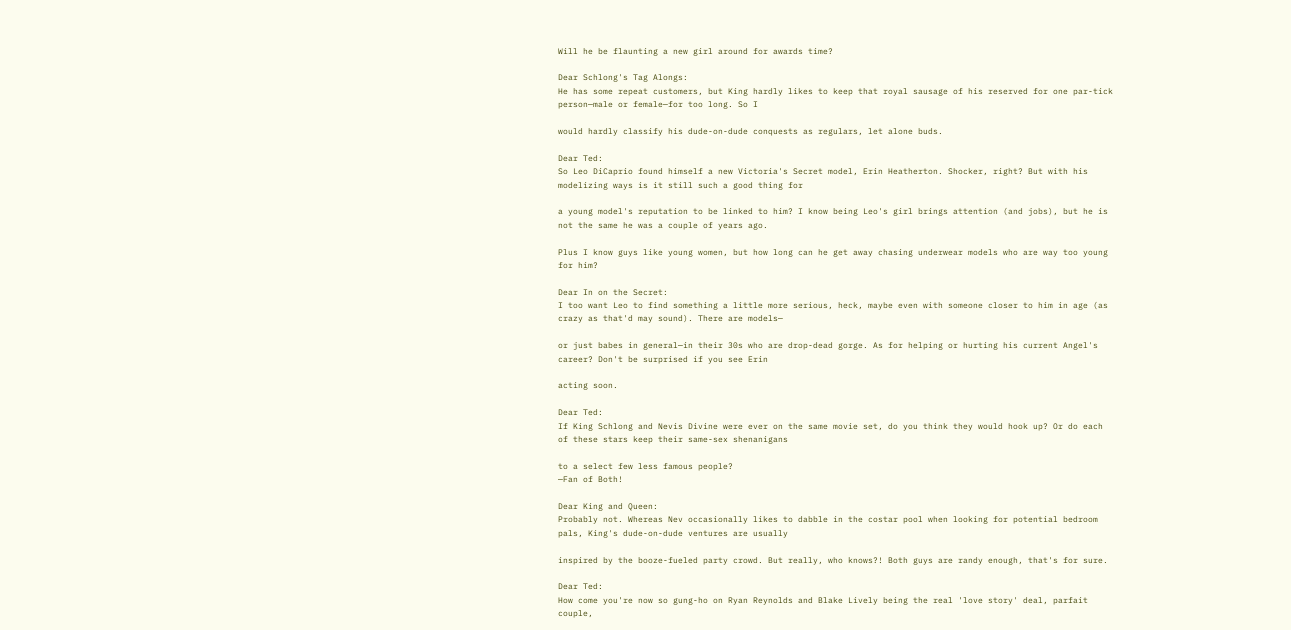Will he be flaunting a new girl around for awards time?

Dear Schlong's Tag Alongs:
He has some repeat customers, but King hardly likes to keep that royal sausage of his reserved for one par-tick person—male or female—for too long. So I

would hardly classify his dude-on-dude conquests as regulars, let alone buds.

Dear Ted:
So Leo DiCaprio found himself a new Victoria's Secret model, Erin Heatherton. Shocker, right? But with his modelizing ways is it still such a good thing for

a young model's reputation to be linked to him? I know being Leo's girl brings attention (and jobs), but he is not the same he was a couple of years ago.

Plus I know guys like young women, but how long can he get away chasing underwear models who are way too young for him?

Dear In on the Secret:
I too want Leo to find something a little more serious, heck, maybe even with someone closer to him in age (as crazy as that'd may sound). There are models—

or just babes in general—in their 30s who are drop-dead gorge. As for helping or hurting his current Angel's career? Don't be surprised if you see Erin

acting soon.

Dear Ted:
If King Schlong and Nevis Divine were ever on the same movie set, do you think they would hook up? Or do each of these stars keep their same-sex shenanigans

to a select few less famous people?
—Fan of Both!

Dear King and Queen:
Probably not. Whereas Nev occasionally likes to dabble in the costar pool when looking for potential bedroom pals, King's dude-on-dude ventures are usually

inspired by the booze-fueled party crowd. But really, who knows?! Both guys are randy enough, that's for sure.

Dear Ted:
How come you're now so gung-ho on Ryan Reynolds and Blake Lively being the real 'love story' deal, parfait couple,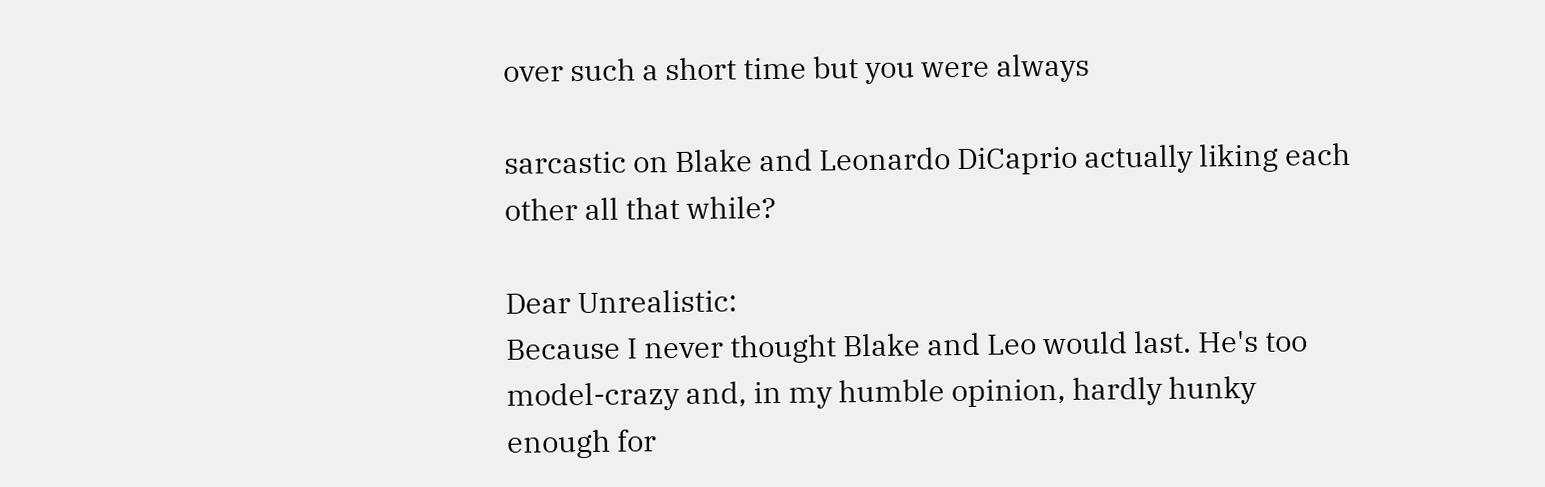over such a short time but you were always

sarcastic on Blake and Leonardo DiCaprio actually liking each other all that while?

Dear Unrealistic:
Because I never thought Blake and Leo would last. He's too model-crazy and, in my humble opinion, hardly hunky enough for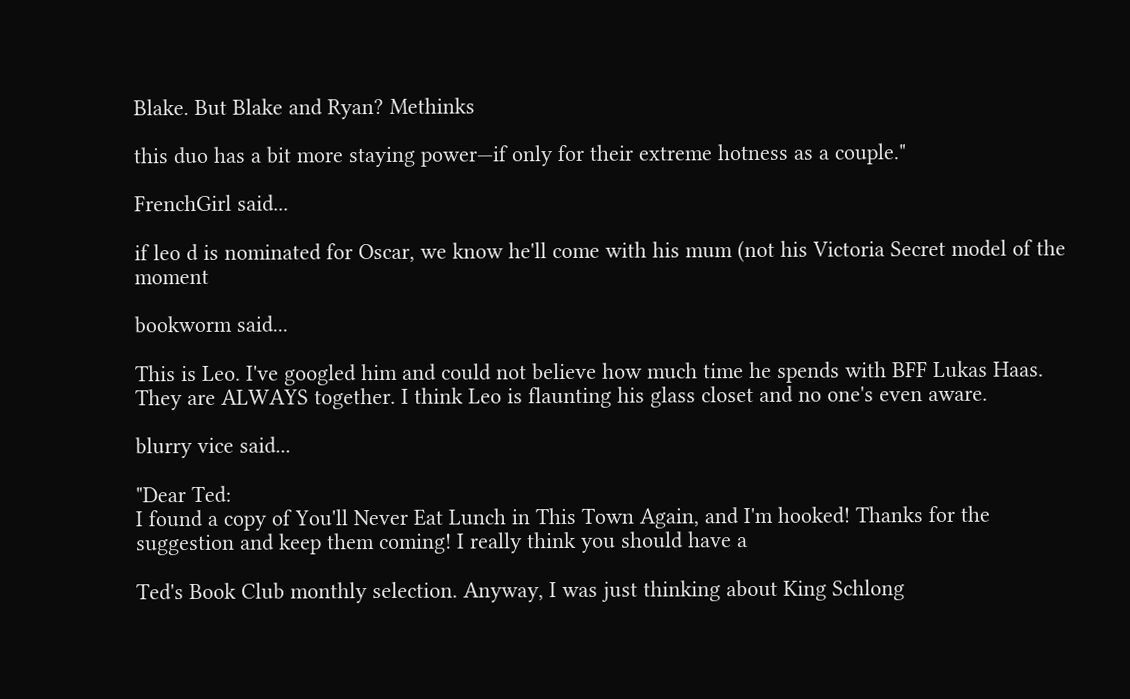Blake. But Blake and Ryan? Methinks

this duo has a bit more staying power—if only for their extreme hotness as a couple."

FrenchGirl said...

if leo d is nominated for Oscar, we know he'll come with his mum (not his Victoria Secret model of the moment

bookworm said...

This is Leo. I've googled him and could not believe how much time he spends with BFF Lukas Haas. They are ALWAYS together. I think Leo is flaunting his glass closet and no one's even aware.

blurry vice said...

"Dear Ted:
I found a copy of You'll Never Eat Lunch in This Town Again, and I'm hooked! Thanks for the suggestion and keep them coming! I really think you should have a

Ted's Book Club monthly selection. Anyway, I was just thinking about King Schlong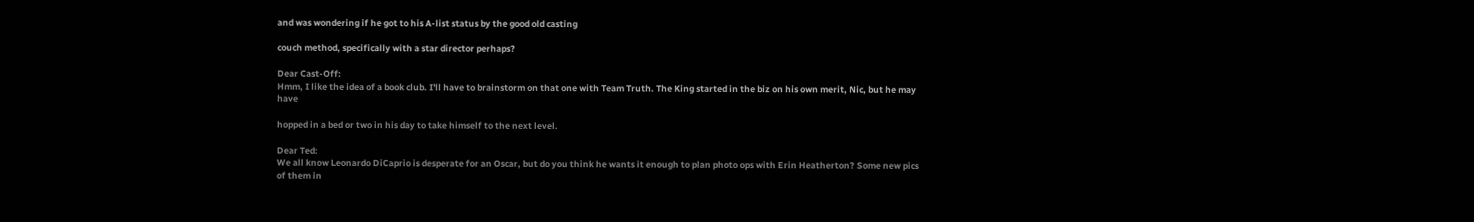and was wondering if he got to his A-list status by the good old casting

couch method, specifically with a star director perhaps?

Dear Cast-Off:
Hmm, I like the idea of a book club. I'll have to brainstorm on that one with Team Truth. The King started in the biz on his own merit, Nic, but he may have

hopped in a bed or two in his day to take himself to the next level.

Dear Ted:
We all know Leonardo DiCaprio is desperate for an Oscar, but do you think he wants it enough to plan photo ops with Erin Heatherton? Some new pics of them in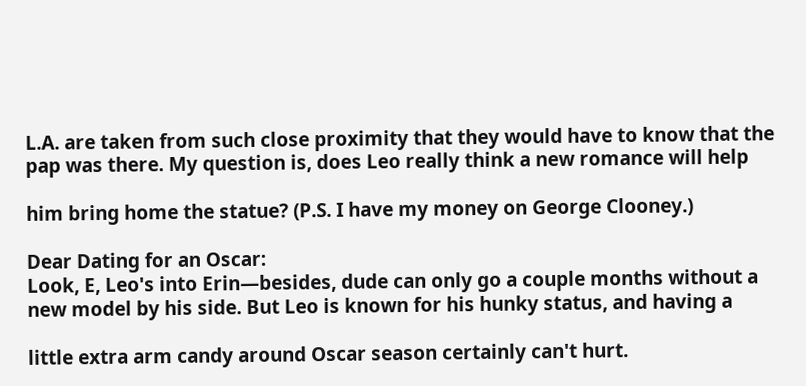L.A. are taken from such close proximity that they would have to know that the pap was there. My question is, does Leo really think a new romance will help

him bring home the statue? (P.S. I have my money on George Clooney.)

Dear Dating for an Oscar:
Look, E, Leo's into Erin—besides, dude can only go a couple months without a new model by his side. But Leo is known for his hunky status, and having a

little extra arm candy around Oscar season certainly can't hurt.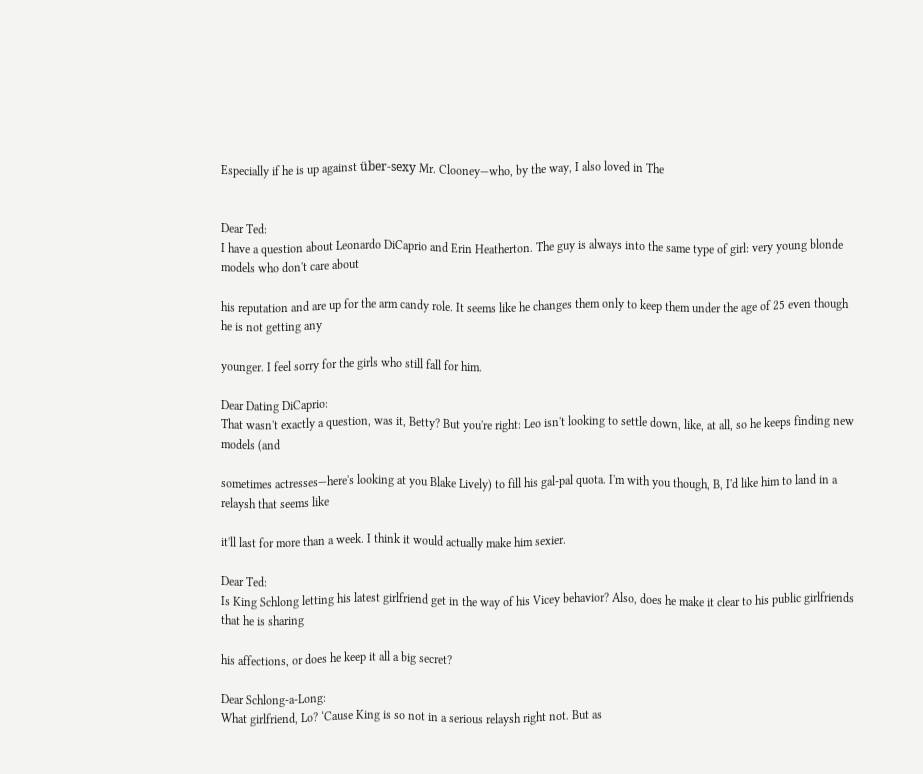Especially if he is up against über-sexy Mr. Clooney—who, by the way, I also loved in The


Dear Ted:
I have a question about Leonardo DiCaprio and Erin Heatherton. The guy is always into the same type of girl: very young blonde models who don't care about

his reputation and are up for the arm candy role. It seems like he changes them only to keep them under the age of 25 even though he is not getting any

younger. I feel sorry for the girls who still fall for him.

Dear Dating DiCaprio:
That wasn't exactly a question, was it, Betty? But you're right: Leo isn't looking to settle down, like, at all, so he keeps finding new models (and

sometimes actresses—here's looking at you Blake Lively) to fill his gal-pal quota. I'm with you though, B, I'd like him to land in a relaysh that seems like

it'll last for more than a week. I think it would actually make him sexier.

Dear Ted:
Is King Schlong letting his latest girlfriend get in the way of his Vicey behavior? Also, does he make it clear to his public girlfriends that he is sharing

his affections, or does he keep it all a big secret?

Dear Schlong-a-Long:
What girlfriend, Lo? ‘Cause King is so not in a serious relaysh right not. But as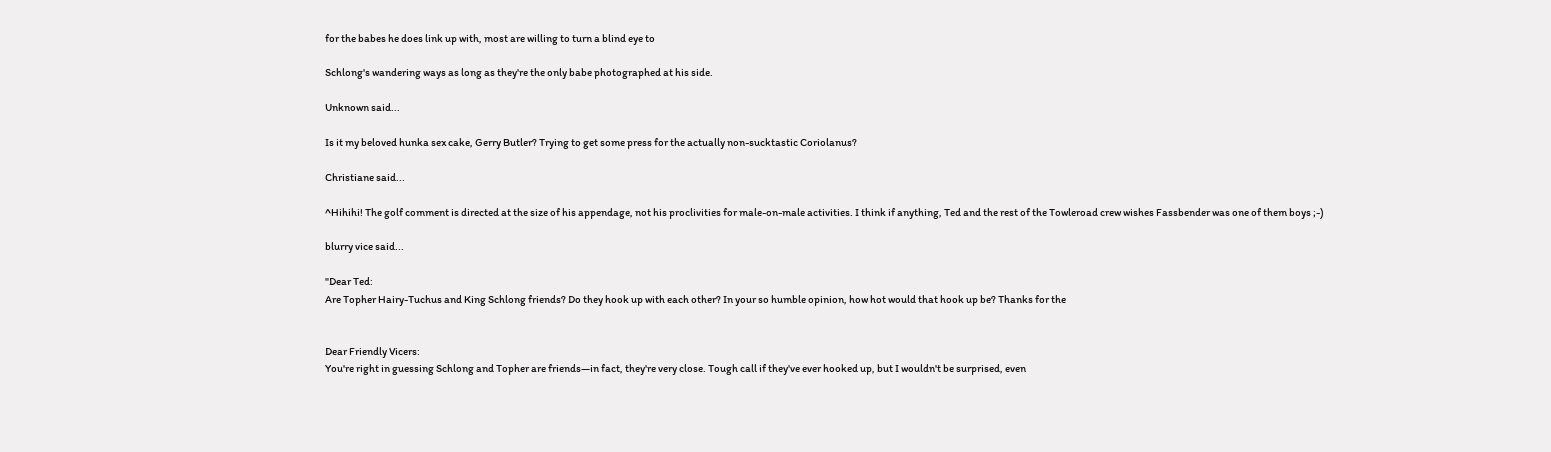for the babes he does link up with, most are willing to turn a blind eye to

Schlong's wandering ways as long as they're the only babe photographed at his side.

Unknown said...

Is it my beloved hunka sex cake, Gerry Butler? Trying to get some press for the actually non-sucktastic Coriolanus?

Christiane said...

^Hihihi! The golf comment is directed at the size of his appendage, not his proclivities for male-on-male activities. I think if anything, Ted and the rest of the Towleroad crew wishes Fassbender was one of them boys ;-)

blurry vice said...

"Dear Ted:
Are Topher Hairy-Tuchus and King Schlong friends? Do they hook up with each other? In your so humble opinion, how hot would that hook up be? Thanks for the


Dear Friendly Vicers:
You're right in guessing Schlong and Topher are friends—in fact, they're very close. Tough call if they've ever hooked up, but I wouldn't be surprised, even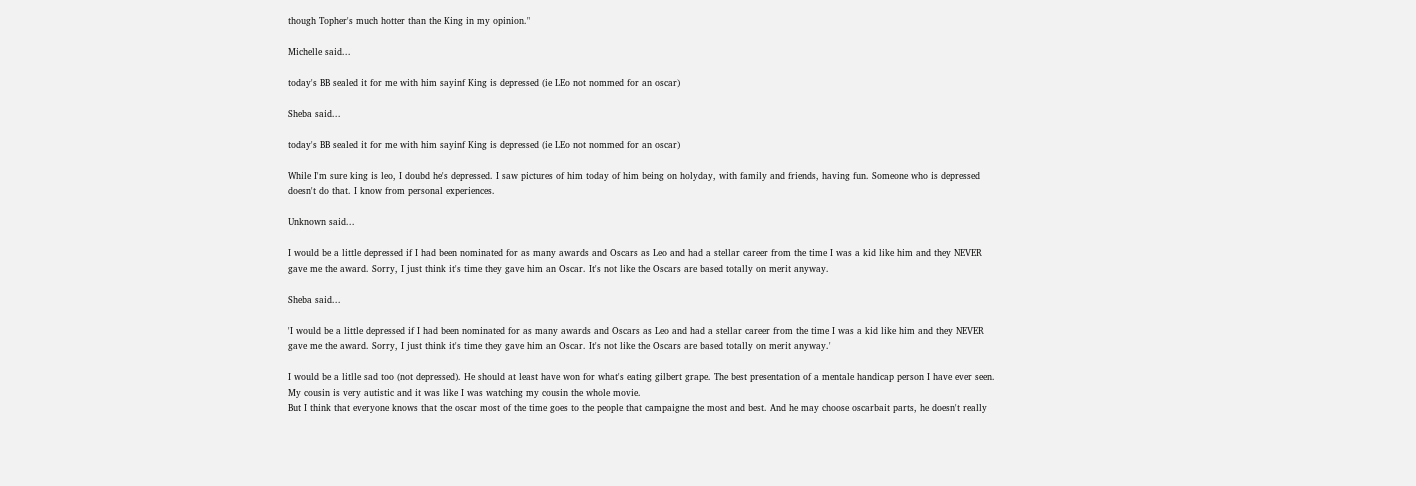though Topher's much hotter than the King in my opinion."

Michelle said...

today's BB sealed it for me with him sayinf King is depressed (ie LEo not nommed for an oscar)

Sheba said...

today's BB sealed it for me with him sayinf King is depressed (ie LEo not nommed for an oscar)

While I'm sure king is leo, I doubd he's depressed. I saw pictures of him today of him being on holyday, with family and friends, having fun. Someone who is depressed doesn't do that. I know from personal experiences.

Unknown said...

I would be a little depressed if I had been nominated for as many awards and Oscars as Leo and had a stellar career from the time I was a kid like him and they NEVER gave me the award. Sorry, I just think it's time they gave him an Oscar. It's not like the Oscars are based totally on merit anyway.

Sheba said...

'I would be a little depressed if I had been nominated for as many awards and Oscars as Leo and had a stellar career from the time I was a kid like him and they NEVER gave me the award. Sorry, I just think it's time they gave him an Oscar. It's not like the Oscars are based totally on merit anyway.'

I would be a litlle sad too (not depressed). He should at least have won for what's eating gilbert grape. The best presentation of a mentale handicap person I have ever seen. My cousin is very autistic and it was like I was watching my cousin the whole movie.
But I think that everyone knows that the oscar most of the time goes to the people that campaigne the most and best. And he may choose oscarbait parts, he doesn't really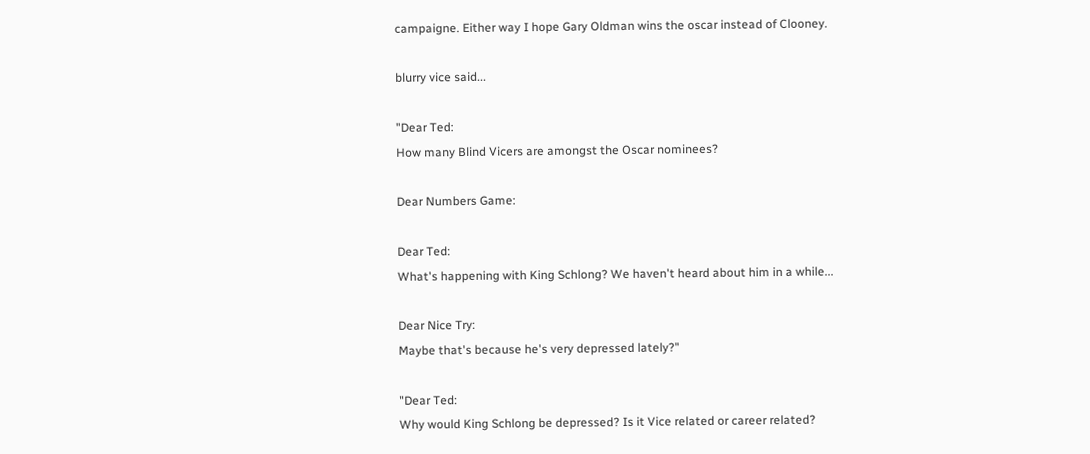campaigne. Either way I hope Gary Oldman wins the oscar instead of Clooney.

blurry vice said...

"Dear Ted:
How many Blind Vicers are amongst the Oscar nominees?

Dear Numbers Game:

Dear Ted:
What's happening with King Schlong? We haven't heard about him in a while...

Dear Nice Try:
Maybe that's because he's very depressed lately?"

"Dear Ted:
Why would King Schlong be depressed? Is it Vice related or career related?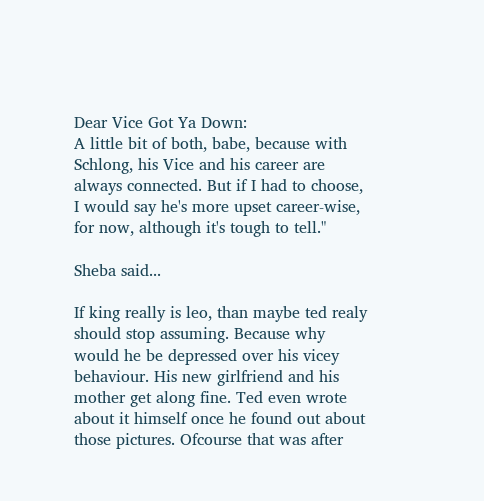Dear Vice Got Ya Down:
A little bit of both, babe, because with Schlong, his Vice and his career are always connected. But if I had to choose, I would say he's more upset career-wise, for now, although it's tough to tell."

Sheba said...

If king really is leo, than maybe ted realy should stop assuming. Because why would he be depressed over his vicey behaviour. His new girlfriend and his mother get along fine. Ted even wrote about it himself once he found out about those pictures. Ofcourse that was after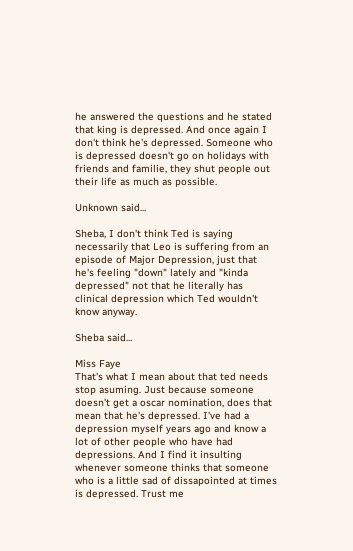he answered the questions and he stated that king is depressed. And once again I don't think he's depressed. Someone who is depressed doesn't go on holidays with friends and familie, they shut people out their life as much as possible.

Unknown said...

Sheba, I don't think Ted is saying necessarily that Leo is suffering from an episode of Major Depression, just that he's feeling "down" lately and "kinda depressed" not that he literally has clinical depression which Ted wouldn't know anyway.

Sheba said...

Miss Faye
That's what I mean about that ted needs stop asuming. Just because someone doesn't get a oscar nomination, does that mean that he's depressed. I've had a depression myself years ago and know a lot of other people who have had depressions. And I find it insulting whenever someone thinks that someone who is a little sad of dissapointed at times is depressed. Trust me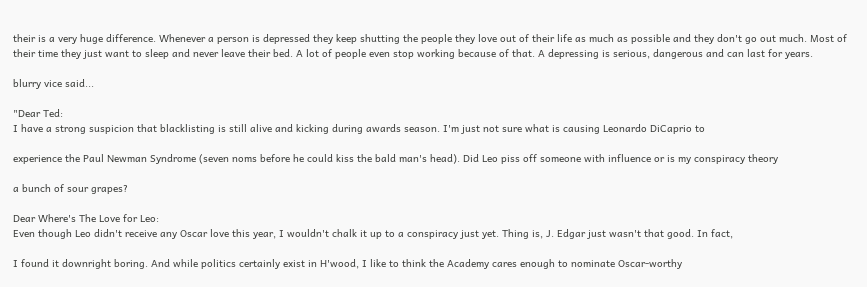their is a very huge difference. Whenever a person is depressed they keep shutting the people they love out of their life as much as possible and they don't go out much. Most of their time they just want to sleep and never leave their bed. A lot of people even stop working because of that. A depressing is serious, dangerous and can last for years.

blurry vice said...

"Dear Ted:
I have a strong suspicion that blacklisting is still alive and kicking during awards season. I'm just not sure what is causing Leonardo DiCaprio to

experience the Paul Newman Syndrome (seven noms before he could kiss the bald man's head). Did Leo piss off someone with influence or is my conspiracy theory

a bunch of sour grapes?

Dear Where's The Love for Leo:
Even though Leo didn't receive any Oscar love this year, I wouldn't chalk it up to a conspiracy just yet. Thing is, J. Edgar just wasn't that good. In fact,

I found it downright boring. And while politics certainly exist in H'wood, I like to think the Academy cares enough to nominate Oscar-worthy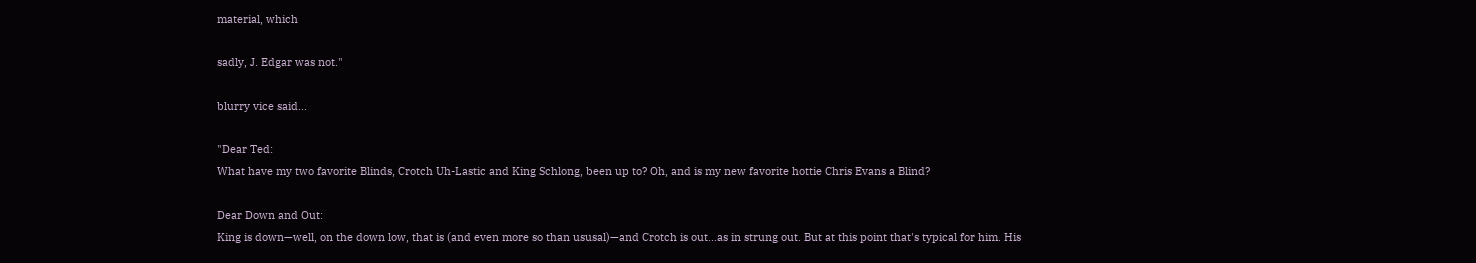material, which

sadly, J. Edgar was not."

blurry vice said...

"Dear Ted:
What have my two favorite Blinds, Crotch Uh-Lastic and King Schlong, been up to? Oh, and is my new favorite hottie Chris Evans a Blind?

Dear Down and Out:
King is down—well, on the down low, that is (and even more so than ususal)—and Crotch is out…as in strung out. But at this point that's typical for him. His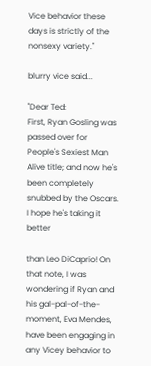Vice behavior these days is strictly of the nonsexy variety."

blurry vice said...

"Dear Ted:
First, Ryan Gosling was passed over for People's Sexiest Man Alive title; and now he's been completely snubbed by the Oscars. I hope he's taking it better

than Leo DiCaprio! On that note, I was wondering if Ryan and his gal-pal-of-the-moment, Eva Mendes, have been engaging in any Vicey behavior to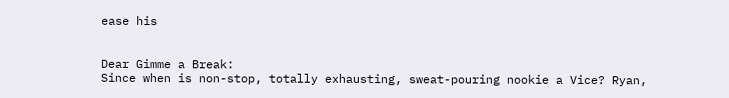ease his


Dear Gimme a Break:
Since when is non-stop, totally exhausting, sweat-pouring nookie a Vice? Ryan,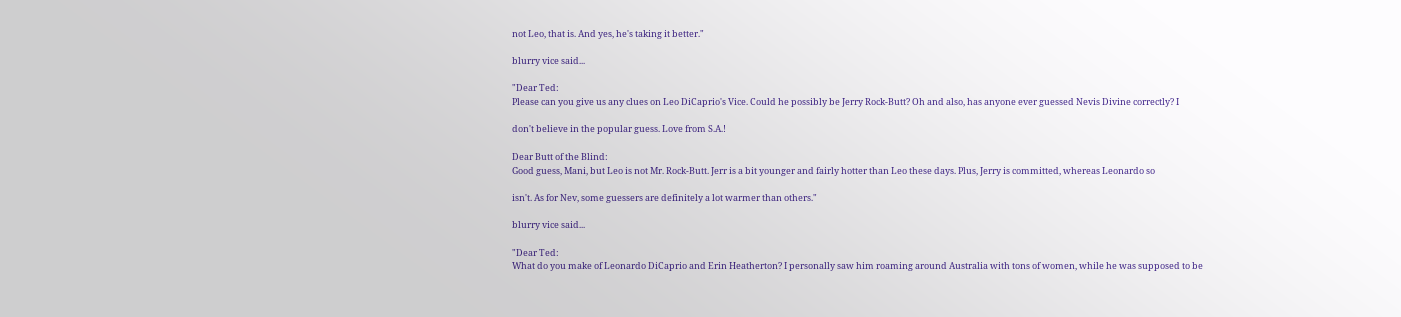not Leo, that is. And yes, he's taking it better."

blurry vice said...

"Dear Ted:
Please can you give us any clues on Leo DiCaprio's Vice. Could he possibly be Jerry Rock-Butt? Oh and also, has anyone ever guessed Nevis Divine correctly? I

don't believe in the popular guess. Love from S.A.!

Dear Butt of the Blind:
Good guess, Mani, but Leo is not Mr. Rock-Butt. Jerr is a bit younger and fairly hotter than Leo these days. Plus, Jerry is committed, whereas Leonardo so

isn't. As for Nev, some guessers are definitely a lot warmer than others."

blurry vice said...

"Dear Ted:
What do you make of Leonardo DiCaprio and Erin Heatherton? I personally saw him roaming around Australia with tons of women, while he was supposed to be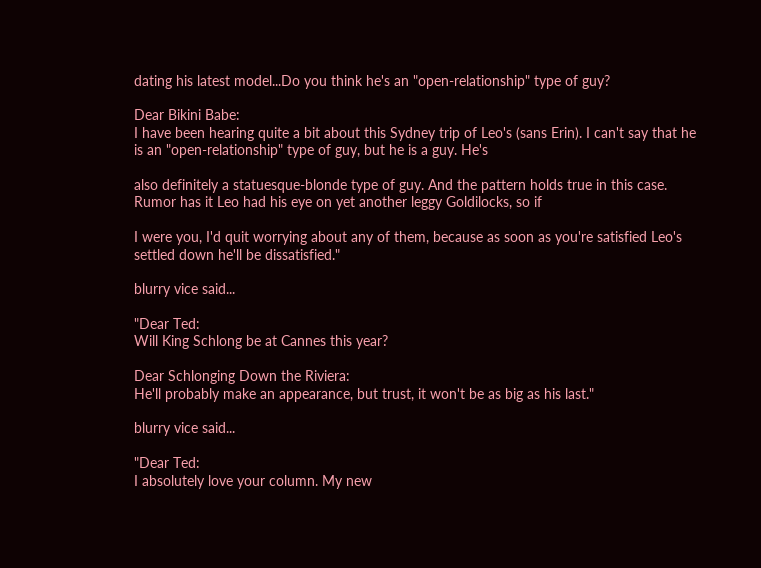dating his latest model...Do you think he's an "open-relationship" type of guy?

Dear Bikini Babe:
I have been hearing quite a bit about this Sydney trip of Leo's (sans Erin). I can't say that he is an "open-relationship" type of guy, but he is a guy. He's

also definitely a statuesque-blonde type of guy. And the pattern holds true in this case. Rumor has it Leo had his eye on yet another leggy Goldilocks, so if

I were you, I'd quit worrying about any of them, because as soon as you're satisfied Leo's settled down he'll be dissatisfied."

blurry vice said...

"Dear Ted:
Will King Schlong be at Cannes this year?

Dear Schlonging Down the Riviera:
He'll probably make an appearance, but trust, it won't be as big as his last."

blurry vice said...

"Dear Ted:
I absolutely love your column. My new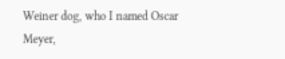Weiner dog, who I named Oscar Meyer,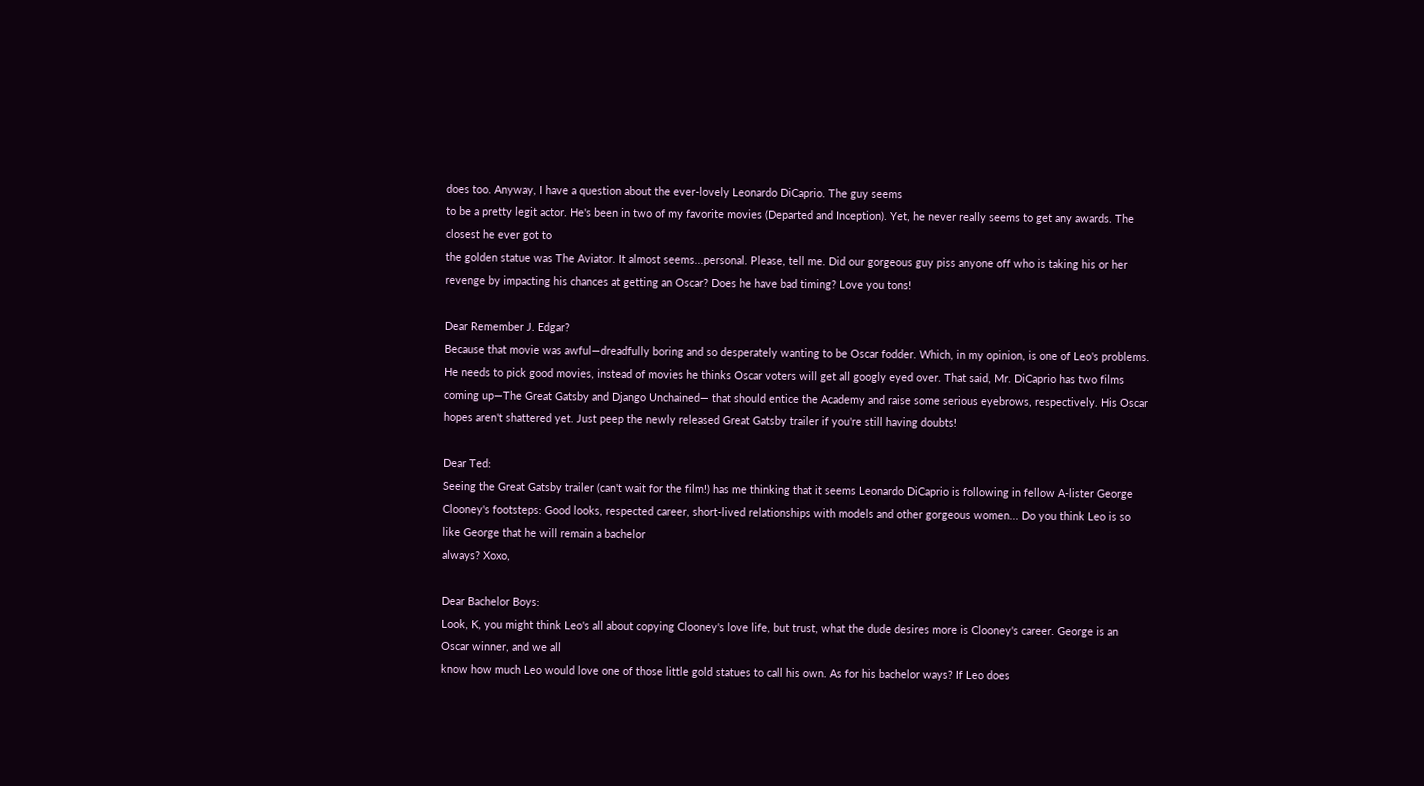does too. Anyway, I have a question about the ever-lovely Leonardo DiCaprio. The guy seems
to be a pretty legit actor. He's been in two of my favorite movies (Departed and Inception). Yet, he never really seems to get any awards. The closest he ever got to
the golden statue was The Aviator. It almost seems...personal. Please, tell me. Did our gorgeous guy piss anyone off who is taking his or her revenge by impacting his chances at getting an Oscar? Does he have bad timing? Love you tons!

Dear Remember J. Edgar?
Because that movie was awful—dreadfully boring and so desperately wanting to be Oscar fodder. Which, in my opinion, is one of Leo's problems. He needs to pick good movies, instead of movies he thinks Oscar voters will get all googly eyed over. That said, Mr. DiCaprio has two films coming up—The Great Gatsby and Django Unchained— that should entice the Academy and raise some serious eyebrows, respectively. His Oscar hopes aren't shattered yet. Just peep the newly released Great Gatsby trailer if you're still having doubts!

Dear Ted:
Seeing the Great Gatsby trailer (can't wait for the film!) has me thinking that it seems Leonardo DiCaprio is following in fellow A-lister George Clooney's footsteps: Good looks, respected career, short-lived relationships with models and other gorgeous women... Do you think Leo is so like George that he will remain a bachelor
always? Xoxo,

Dear Bachelor Boys:
Look, K, you might think Leo's all about copying Clooney's love life, but trust, what the dude desires more is Clooney's career. George is an Oscar winner, and we all
know how much Leo would love one of those little gold statues to call his own. As for his bachelor ways? If Leo does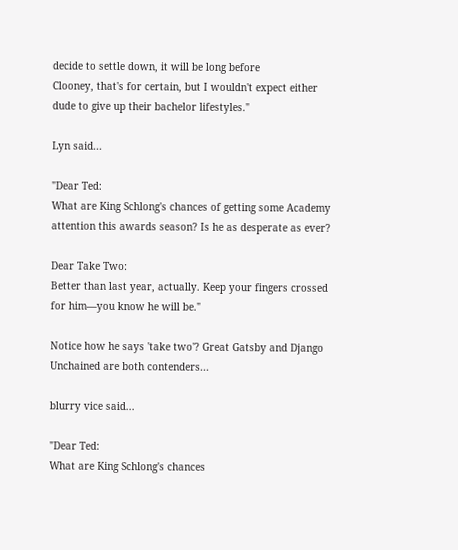decide to settle down, it will be long before
Clooney, that's for certain, but I wouldn't expect either dude to give up their bachelor lifestyles."

Lyn said...

"Dear Ted:
What are King Schlong's chances of getting some Academy attention this awards season? Is he as desperate as ever?

Dear Take Two:
Better than last year, actually. Keep your fingers crossed for him—you know he will be."

Notice how he says 'take two'? Great Gatsby and Django Unchained are both contenders...

blurry vice said...

"Dear Ted:
What are King Schlong's chances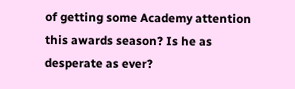of getting some Academy attention this awards season? Is he as desperate as ever?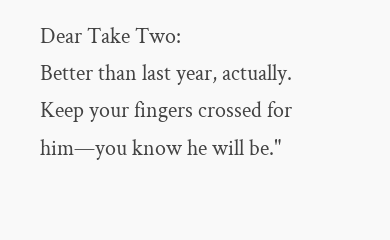Dear Take Two:
Better than last year, actually. Keep your fingers crossed for him—you know he will be."